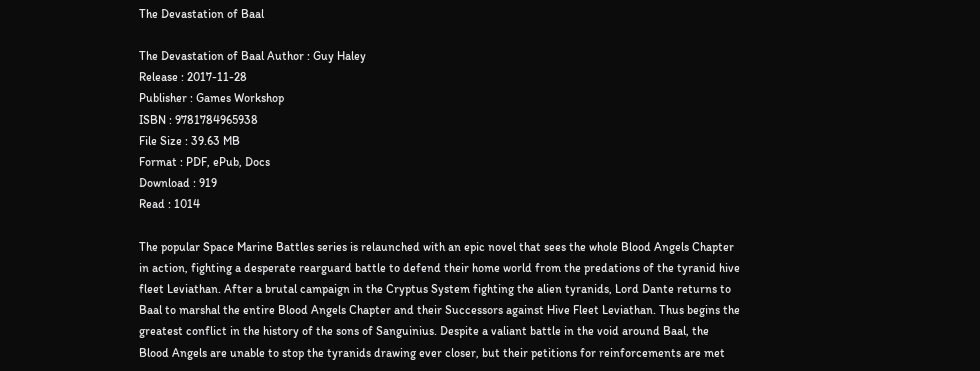The Devastation of Baal

The Devastation of Baal Author : Guy Haley
Release : 2017-11-28
Publisher : Games Workshop
ISBN : 9781784965938
File Size : 39.63 MB
Format : PDF, ePub, Docs
Download : 919
Read : 1014

The popular Space Marine Battles series is relaunched with an epic novel that sees the whole Blood Angels Chapter in action, fighting a desperate rearguard battle to defend their home world from the predations of the tyranid hive fleet Leviathan. After a brutal campaign in the Cryptus System fighting the alien tyranids, Lord Dante returns to Baal to marshal the entire Blood Angels Chapter and their Successors against Hive Fleet Leviathan. Thus begins the greatest conflict in the history of the sons of Sanguinius. Despite a valiant battle in the void around Baal, the Blood Angels are unable to stop the tyranids drawing ever closer, but their petitions for reinforcements are met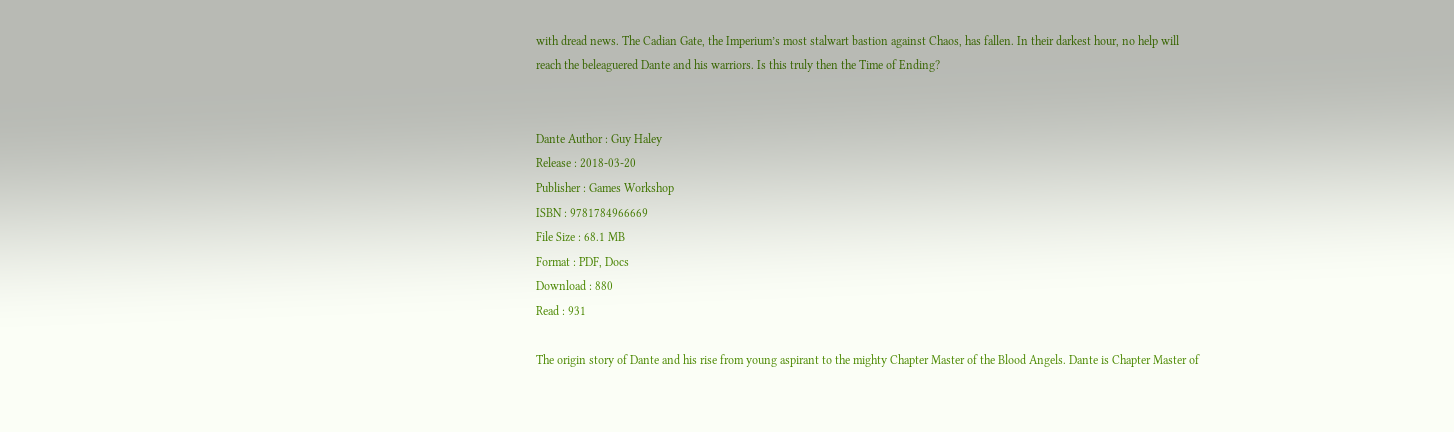with dread news. The Cadian Gate, the Imperium’s most stalwart bastion against Chaos, has fallen. In their darkest hour, no help will reach the beleaguered Dante and his warriors. Is this truly then the Time of Ending?


Dante Author : Guy Haley
Release : 2018-03-20
Publisher : Games Workshop
ISBN : 9781784966669
File Size : 68.1 MB
Format : PDF, Docs
Download : 880
Read : 931

The origin story of Dante and his rise from young aspirant to the mighty Chapter Master of the Blood Angels. Dante is Chapter Master of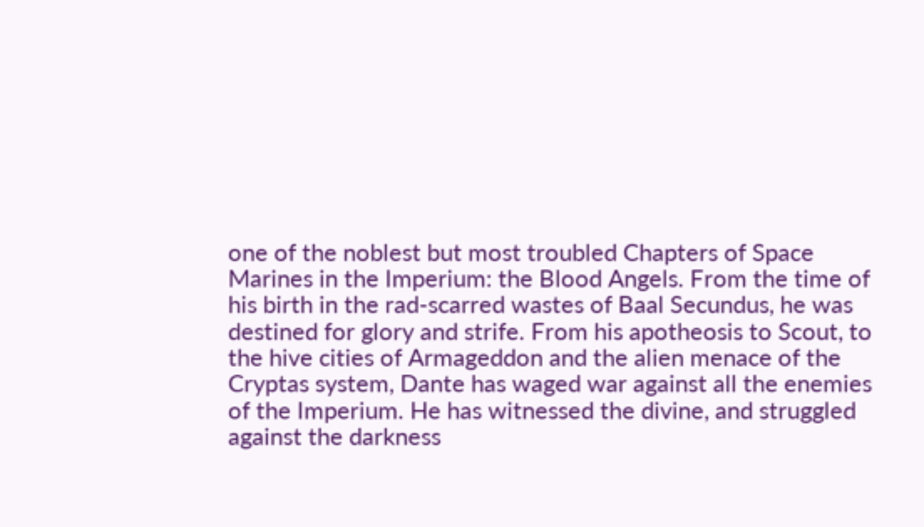one of the noblest but most troubled Chapters of Space Marines in the Imperium: the Blood Angels. From the time of his birth in the rad-scarred wastes of Baal Secundus, he was destined for glory and strife. From his apotheosis to Scout, to the hive cities of Armageddon and the alien menace of the Cryptas system, Dante has waged war against all the enemies of the Imperium. He has witnessed the divine, and struggled against the darkness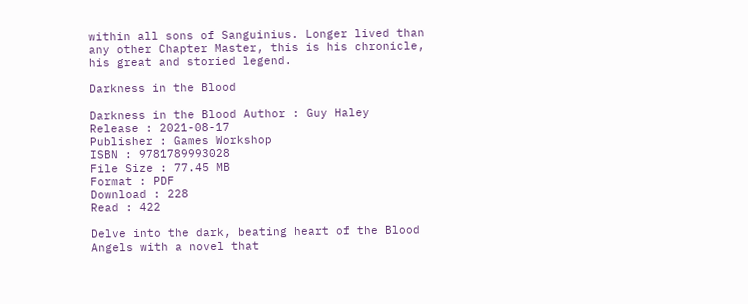within all sons of Sanguinius. Longer lived than any other Chapter Master, this is his chronicle, his great and storied legend.

Darkness in the Blood

Darkness in the Blood Author : Guy Haley
Release : 2021-08-17
Publisher : Games Workshop
ISBN : 9781789993028
File Size : 77.45 MB
Format : PDF
Download : 228
Read : 422

Delve into the dark, beating heart of the Blood Angels with a novel that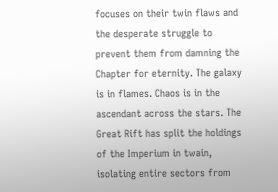focuses on their twin flaws and the desperate struggle to prevent them from damning the Chapter for eternity. The galaxy is in flames. Chaos is in the ascendant across the stars. The Great Rift has split the holdings of the Imperium in twain, isolating entire sectors from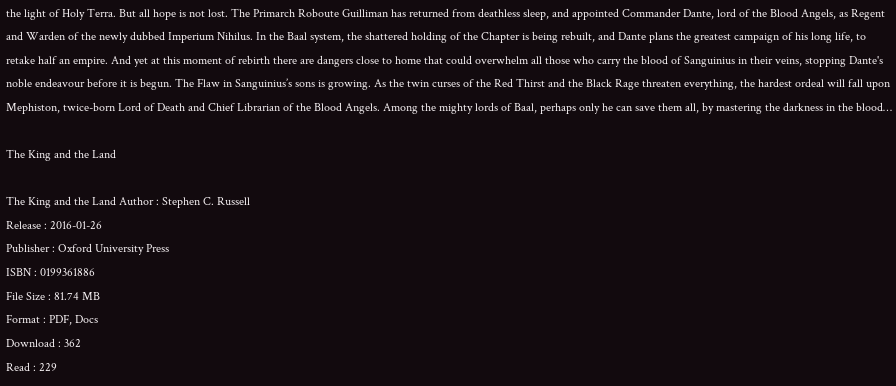the light of Holy Terra. But all hope is not lost. The Primarch Roboute Guilliman has returned from deathless sleep, and appointed Commander Dante, lord of the Blood Angels, as Regent and Warden of the newly dubbed Imperium Nihilus. In the Baal system, the shattered holding of the Chapter is being rebuilt, and Dante plans the greatest campaign of his long life, to retake half an empire. And yet at this moment of rebirth there are dangers close to home that could overwhelm all those who carry the blood of Sanguinius in their veins, stopping Dante's noble endeavour before it is begun. The Flaw in Sanguinius’s sons is growing. As the twin curses of the Red Thirst and the Black Rage threaten everything, the hardest ordeal will fall upon Mephiston, twice-born Lord of Death and Chief Librarian of the Blood Angels. Among the mighty lords of Baal, perhaps only he can save them all, by mastering the darkness in the blood…

The King and the Land

The King and the Land Author : Stephen C. Russell
Release : 2016-01-26
Publisher : Oxford University Press
ISBN : 0199361886
File Size : 81.74 MB
Format : PDF, Docs
Download : 362
Read : 229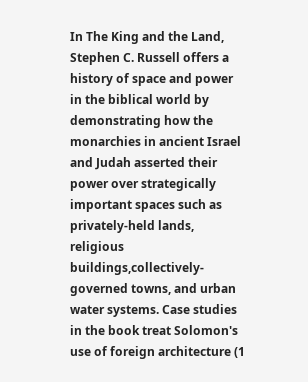In The King and the Land, Stephen C. Russell offers a history of space and power in the biblical world by demonstrating how the monarchies in ancient Israel and Judah asserted their power over strategically important spaces such as privately-held lands, religious buildings,collectively-governed towns, and urban water systems. Case studies in the book treat Solomon's use of foreign architecture (1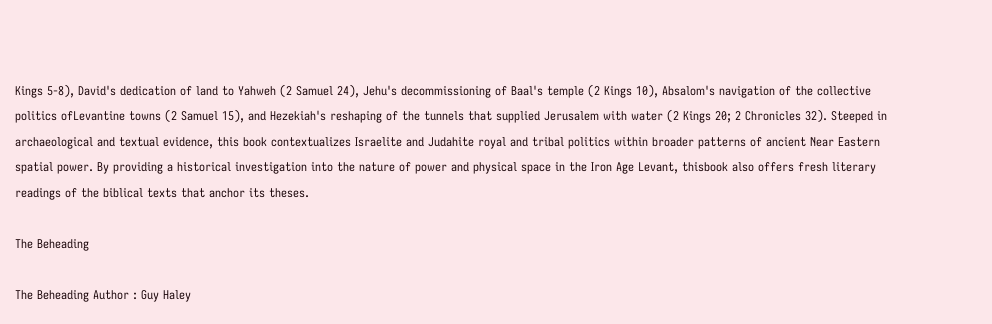Kings 5-8), David's dedication of land to Yahweh (2 Samuel 24), Jehu's decommissioning of Baal's temple (2 Kings 10), Absalom's navigation of the collective politics ofLevantine towns (2 Samuel 15), and Hezekiah's reshaping of the tunnels that supplied Jerusalem with water (2 Kings 20; 2 Chronicles 32). Steeped in archaeological and textual evidence, this book contextualizes Israelite and Judahite royal and tribal politics within broader patterns of ancient Near Eastern spatial power. By providing a historical investigation into the nature of power and physical space in the Iron Age Levant, thisbook also offers fresh literary readings of the biblical texts that anchor its theses.

The Beheading

The Beheading Author : Guy Haley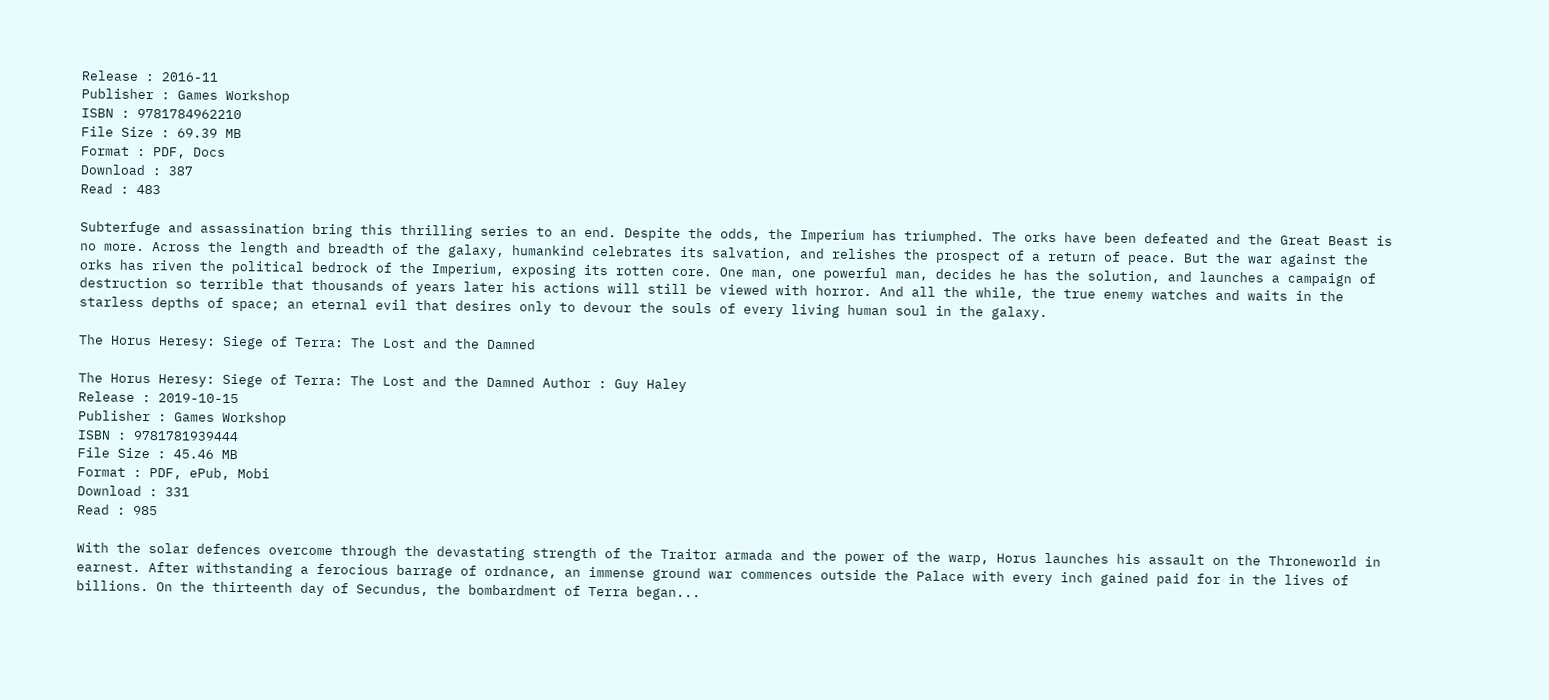Release : 2016-11
Publisher : Games Workshop
ISBN : 9781784962210
File Size : 69.39 MB
Format : PDF, Docs
Download : 387
Read : 483

Subterfuge and assassination bring this thrilling series to an end. Despite the odds, the Imperium has triumphed. The orks have been defeated and the Great Beast is no more. Across the length and breadth of the galaxy, humankind celebrates its salvation, and relishes the prospect of a return of peace. But the war against the orks has riven the political bedrock of the Imperium, exposing its rotten core. One man, one powerful man, decides he has the solution, and launches a campaign of destruction so terrible that thousands of years later his actions will still be viewed with horror. And all the while, the true enemy watches and waits in the starless depths of space; an eternal evil that desires only to devour the souls of every living human soul in the galaxy.

The Horus Heresy: Siege of Terra: The Lost and the Damned

The Horus Heresy: Siege of Terra: The Lost and the Damned Author : Guy Haley
Release : 2019-10-15
Publisher : Games Workshop
ISBN : 9781781939444
File Size : 45.46 MB
Format : PDF, ePub, Mobi
Download : 331
Read : 985

With the solar defences overcome through the devastating strength of the Traitor armada and the power of the warp, Horus launches his assault on the Throneworld in earnest. After withstanding a ferocious barrage of ordnance, an immense ground war commences outside the Palace with every inch gained paid for in the lives of billions. On the thirteenth day of Secundus, the bombardment of Terra began...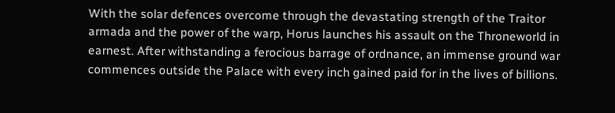With the solar defences overcome through the devastating strength of the Traitor armada and the power of the warp, Horus launches his assault on the Throneworld in earnest. After withstanding a ferocious barrage of ordnance, an immense ground war commences outside the Palace with every inch gained paid for in the lives of billions.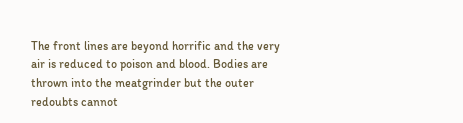The front lines are beyond horrific and the very air is reduced to poison and blood. Bodies are thrown into the meatgrinder but the outer redoubts cannot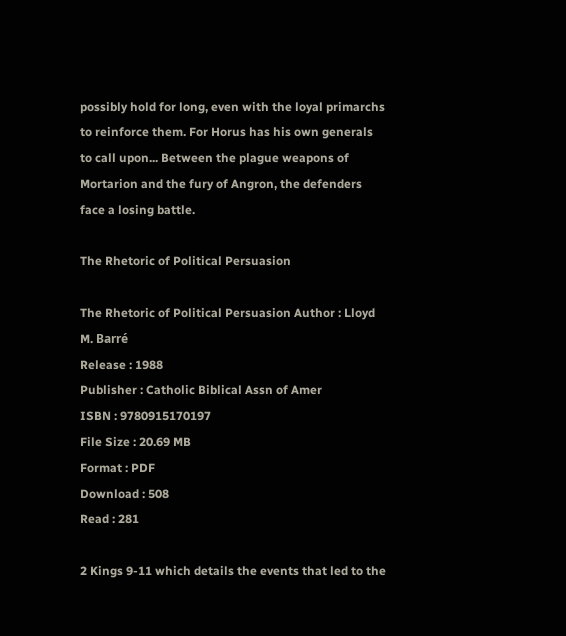possibly hold for long, even with the loyal primarchs to reinforce them. For Horus has his own generals to call upon... Between the plague weapons of Mortarion and the fury of Angron, the defenders face a losing battle.

The Rhetoric of Political Persuasion

The Rhetoric of Political Persuasion Author : Lloyd M. Barré
Release : 1988
Publisher : Catholic Biblical Assn of Amer
ISBN : 9780915170197
File Size : 20.69 MB
Format : PDF
Download : 508
Read : 281

2 Kings 9-11 which details the events that led to the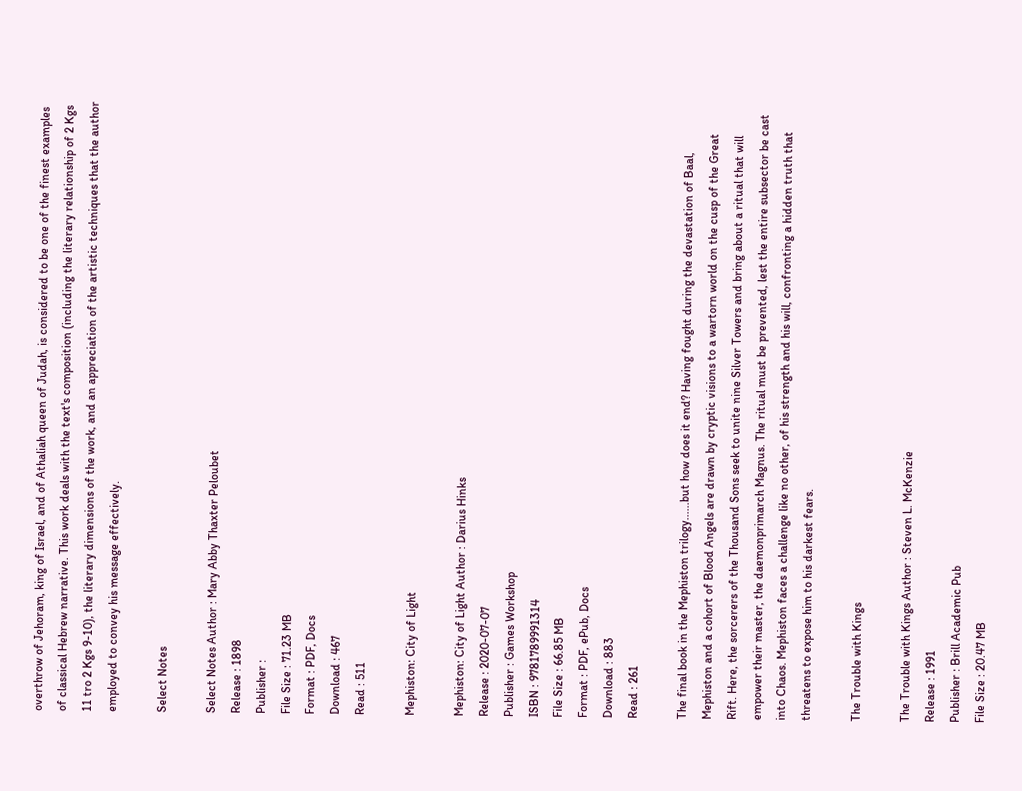overthrow of Jehoram, king of Israel, and of Athaliah queen of Judah, is considered to be one of the finest examples of classical Hebrew narrative. This work deals with the text's composition (including the literary relationship of 2 Kgs 11 tro 2 Kgs 9-10), the literary dimensions of the work, and an appreciation of the artistic techniques that the author employed to convey his message effectively.

Select Notes

Select Notes Author : Mary Abby Thaxter Peloubet
Release : 1898
Publisher :
File Size : 71.23 MB
Format : PDF, Docs
Download : 467
Read : 511

Mephiston: City of Light

Mephiston: City of Light Author : Darius Hinks
Release : 2020-07-07
Publisher : Games Workshop
ISBN : 9781789991314
File Size : 66.85 MB
Format : PDF, ePub, Docs
Download : 883
Read : 261

The final book in the Mephiston trilogy......but how does it end? Having fought during the devastation of Baal, Mephiston and a cohort of Blood Angels are drawn by cryptic visions to a wartorn world on the cusp of the Great Rift. Here, the sorcerers of the Thousand Sons seek to unite nine Silver Towers and bring about a ritual that will empower their master, the daemonprimarch Magnus. The ritual must be prevented, lest the entire subsector be cast into Chaos. Mephiston faces a challenge like no other, of his strength and his will, confronting a hidden truth that threatens to expose him to his darkest fears.

The Trouble with Kings

The Trouble with Kings Author : Steven L. McKenzie
Release : 1991
Publisher : Brill Academic Pub
File Size : 20.47 MB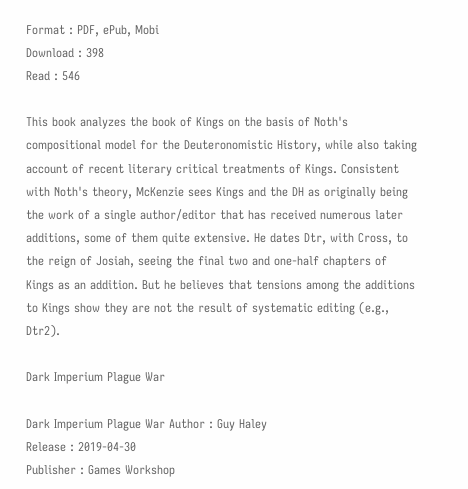Format : PDF, ePub, Mobi
Download : 398
Read : 546

This book analyzes the book of Kings on the basis of Noth's compositional model for the Deuteronomistic History, while also taking account of recent literary critical treatments of Kings. Consistent with Noth's theory, McKenzie sees Kings and the DH as originally being the work of a single author/editor that has received numerous later additions, some of them quite extensive. He dates Dtr, with Cross, to the reign of Josiah, seeing the final two and one-half chapters of Kings as an addition. But he believes that tensions among the additions to Kings show they are not the result of systematic editing (e.g., Dtr2).

Dark Imperium Plague War

Dark Imperium Plague War Author : Guy Haley
Release : 2019-04-30
Publisher : Games Workshop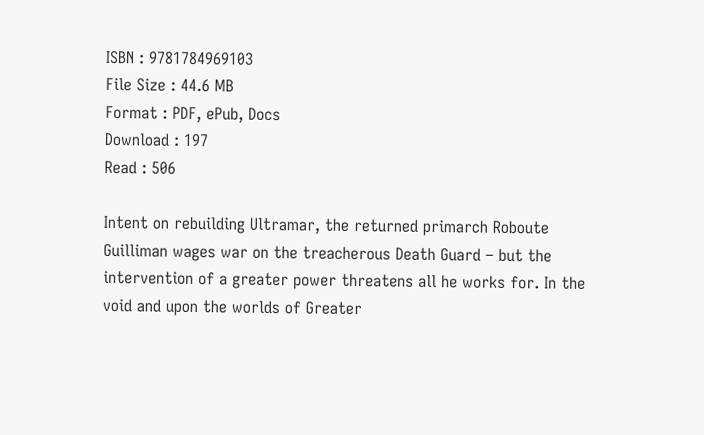ISBN : 9781784969103
File Size : 44.6 MB
Format : PDF, ePub, Docs
Download : 197
Read : 506

Intent on rebuilding Ultramar, the returned primarch Roboute Guilliman wages war on the treacherous Death Guard – but the intervention of a greater power threatens all he works for. In the void and upon the worlds of Greater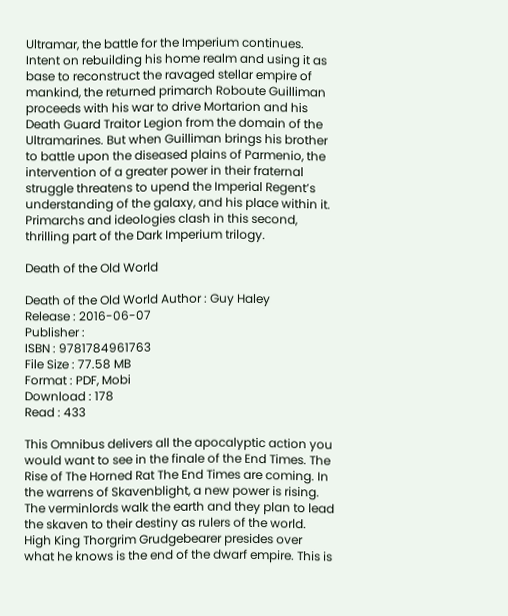Ultramar, the battle for the Imperium continues. Intent on rebuilding his home realm and using it as base to reconstruct the ravaged stellar empire of mankind, the returned primarch Roboute Guilliman proceeds with his war to drive Mortarion and his Death Guard Traitor Legion from the domain of the Ultramarines. But when Guilliman brings his brother to battle upon the diseased plains of Parmenio, the intervention of a greater power in their fraternal struggle threatens to upend the Imperial Regent’s understanding of the galaxy, and his place within it. Primarchs and ideologies clash in this second, thrilling part of the Dark Imperium trilogy.

Death of the Old World

Death of the Old World Author : Guy Haley
Release : 2016-06-07
Publisher :
ISBN : 9781784961763
File Size : 77.58 MB
Format : PDF, Mobi
Download : 178
Read : 433

This Omnibus delivers all the apocalyptic action you would want to see in the finale of the End Times. The Rise of The Horned Rat The End Times are coming. In the warrens of Skavenblight, a new power is rising. The verminlords walk the earth and they plan to lead the skaven to their destiny as rulers of the world. High King Thorgrim Grudgebearer presides over what he knows is the end of the dwarf empire. This is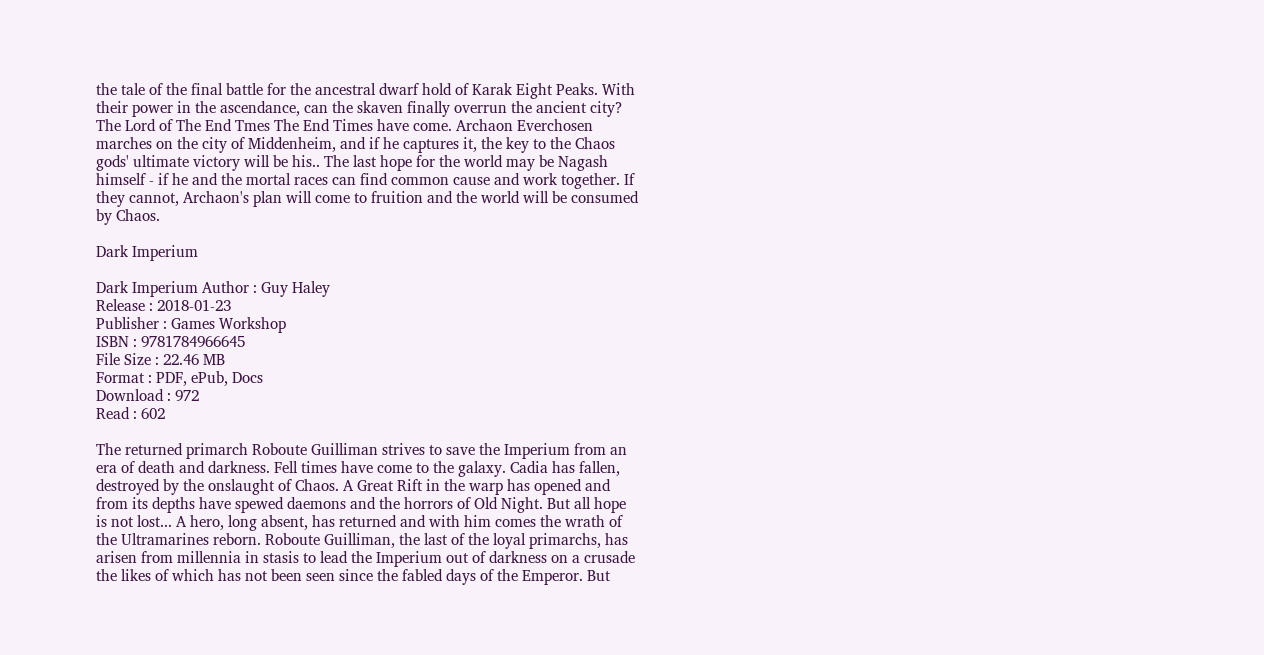the tale of the final battle for the ancestral dwarf hold of Karak Eight Peaks. With their power in the ascendance, can the skaven finally overrun the ancient city? The Lord of The End Tmes The End Times have come. Archaon Everchosen marches on the city of Middenheim, and if he captures it, the key to the Chaos gods' ultimate victory will be his.. The last hope for the world may be Nagash himself - if he and the mortal races can find common cause and work together. If they cannot, Archaon's plan will come to fruition and the world will be consumed by Chaos.

Dark Imperium

Dark Imperium Author : Guy Haley
Release : 2018-01-23
Publisher : Games Workshop
ISBN : 9781784966645
File Size : 22.46 MB
Format : PDF, ePub, Docs
Download : 972
Read : 602

The returned primarch Roboute Guilliman strives to save the Imperium from an era of death and darkness. Fell times have come to the galaxy. Cadia has fallen, destroyed by the onslaught of Chaos. A Great Rift in the warp has opened and from its depths have spewed daemons and the horrors of Old Night. But all hope is not lost... A hero, long absent, has returned and with him comes the wrath of the Ultramarines reborn. Roboute Guilliman, the last of the loyal primarchs, has arisen from millennia in stasis to lead the Imperium out of darkness on a crusade the likes of which has not been seen since the fabled days of the Emperor. But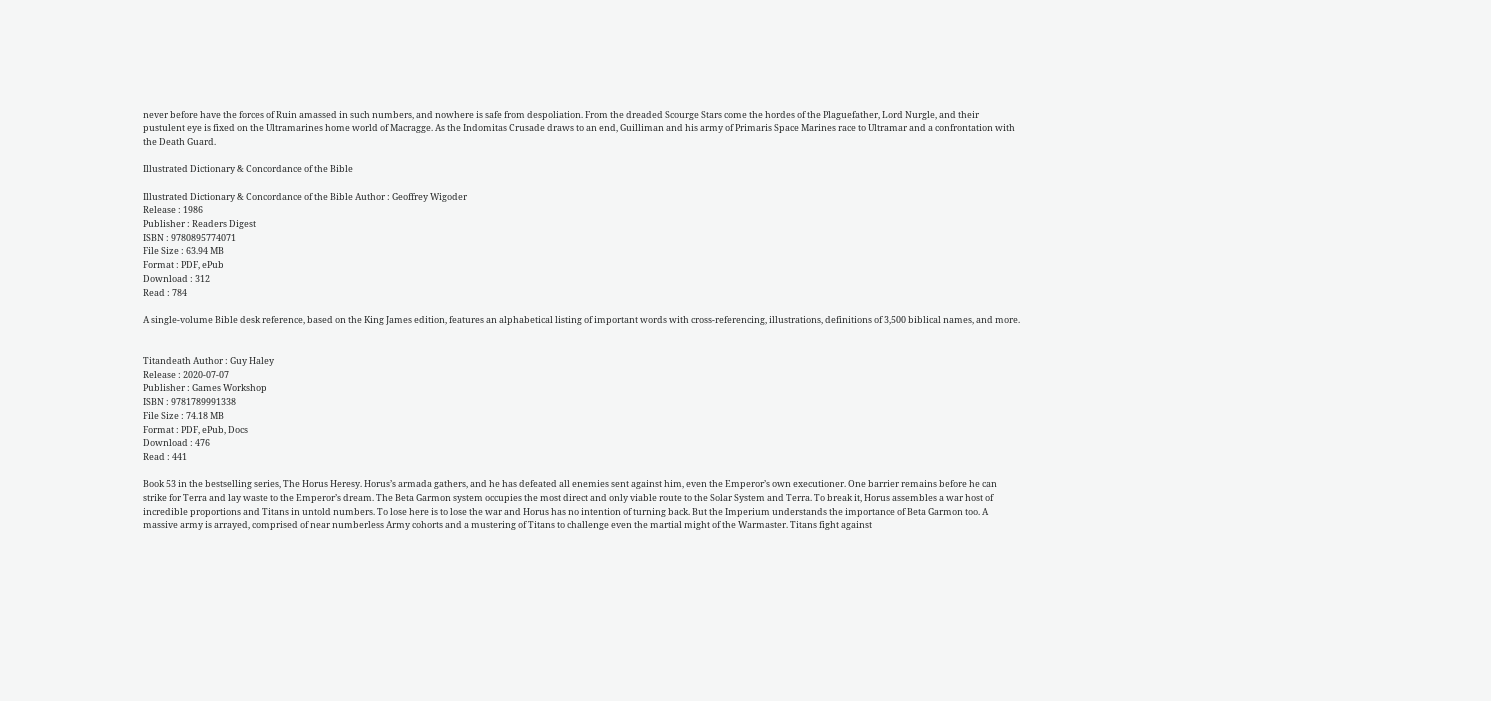never before have the forces of Ruin amassed in such numbers, and nowhere is safe from despoliation. From the dreaded Scourge Stars come the hordes of the Plaguefather, Lord Nurgle, and their pustulent eye is fixed on the Ultramarines home world of Macragge. As the Indomitas Crusade draws to an end, Guilliman and his army of Primaris Space Marines race to Ultramar and a confrontation with the Death Guard.

Illustrated Dictionary & Concordance of the Bible

Illustrated Dictionary & Concordance of the Bible Author : Geoffrey Wigoder
Release : 1986
Publisher : Readers Digest
ISBN : 9780895774071
File Size : 63.94 MB
Format : PDF, ePub
Download : 312
Read : 784

A single-volume Bible desk reference, based on the King James edition, features an alphabetical listing of important words with cross-referencing, illustrations, definitions of 3,500 biblical names, and more.


Titandeath Author : Guy Haley
Release : 2020-07-07
Publisher : Games Workshop
ISBN : 9781789991338
File Size : 74.18 MB
Format : PDF, ePub, Docs
Download : 476
Read : 441

Book 53 in the bestselling series, The Horus Heresy. Horus’s armada gathers, and he has defeated all enemies sent against him, even the Emperor’s own executioner. One barrier remains before he can strike for Terra and lay waste to the Emperor’s dream. The Beta Garmon system occupies the most direct and only viable route to the Solar System and Terra. To break it, Horus assembles a war host of incredible proportions and Titans in untold numbers. To lose here is to lose the war and Horus has no intention of turning back. But the Imperium understands the importance of Beta Garmon too. A massive army is arrayed, comprised of near numberless Army cohorts and a mustering of Titans to challenge even the martial might of the Warmaster. Titans fight against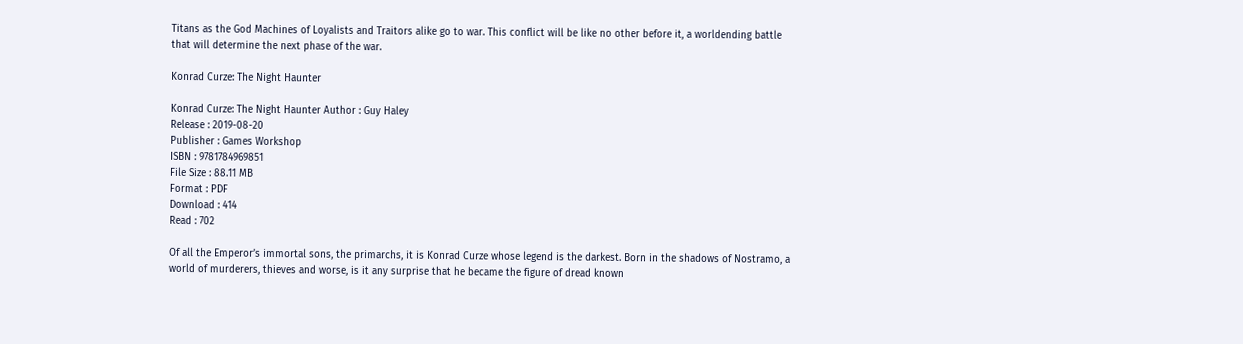Titans as the God Machines of Loyalists and Traitors alike go to war. This conflict will be like no other before it, a worldending battle that will determine the next phase of the war.

Konrad Curze: The Night Haunter

Konrad Curze: The Night Haunter Author : Guy Haley
Release : 2019-08-20
Publisher : Games Workshop
ISBN : 9781784969851
File Size : 88.11 MB
Format : PDF
Download : 414
Read : 702

Of all the Emperor’s immortal sons, the primarchs, it is Konrad Curze whose legend is the darkest. Born in the shadows of Nostramo, a world of murderers, thieves and worse, is it any surprise that he became the figure of dread known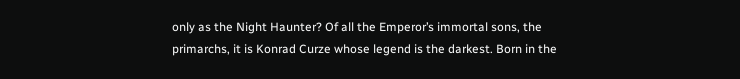only as the Night Haunter? Of all the Emperor’s immortal sons, the primarchs, it is Konrad Curze whose legend is the darkest. Born in the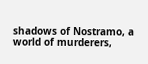shadows of Nostramo, a world of murderers,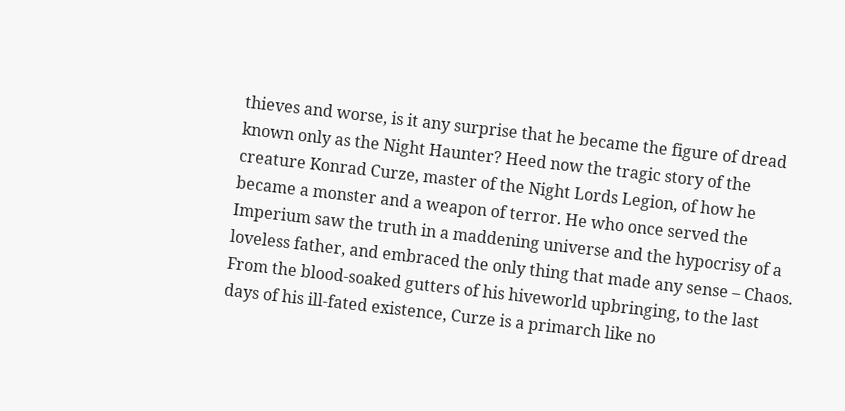thieves and worse, is it any surprise that he became the figure of dread known only as the Night Haunter? Heed now the tragic story of the creature Konrad Curze, master of the Night Lords Legion, of how he became a monster and a weapon of terror. He who once served the Imperium saw the truth in a maddening universe and the hypocrisy of a loveless father, and embraced the only thing that made any sense – Chaos. From the blood-soaked gutters of his hiveworld upbringing, to the last days of his ill-fated existence, Curze is a primarch like no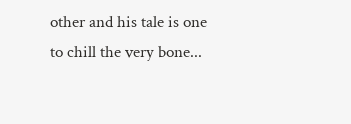other and his tale is one to chill the very bone...